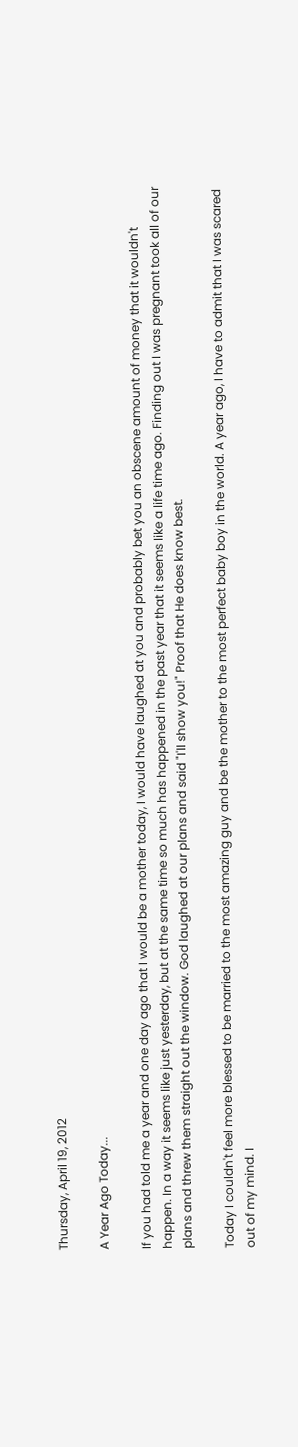Thursday, April 19, 2012

A Year Ago Today...

If you had told me a year and one day ago that I would be a mother today, I would have laughed at you and probably bet you an obscene amount of money that it wouldn't happen. In a way it seems like just yesterday, but at the same time so much has happened in the past year that it seems like a life time ago. Finding out I was pregnant took all of our plans and threw them straight out the window. God laughed at our plans and said "I'll show you!" Proof that He does know best.

Today I couldn't feel more blessed to be married to the most amazing guy and be the mother to the most perfect baby boy in the world. A year ago, I have to admit that I was scared out of my mind. I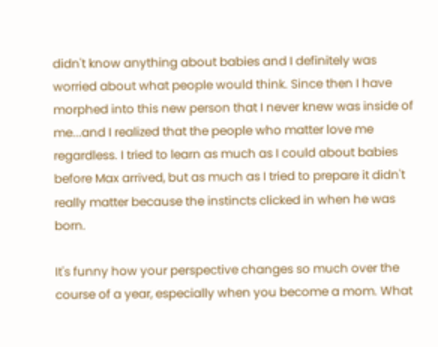didn't know anything about babies and I definitely was worried about what people would think. Since then I have morphed into this new person that I never knew was inside of me...and I realized that the people who matter love me regardless. I tried to learn as much as I could about babies before Max arrived, but as much as I tried to prepare it didn't really matter because the instincts clicked in when he was born.

It's funny how your perspective changes so much over the course of a year, especially when you become a mom. What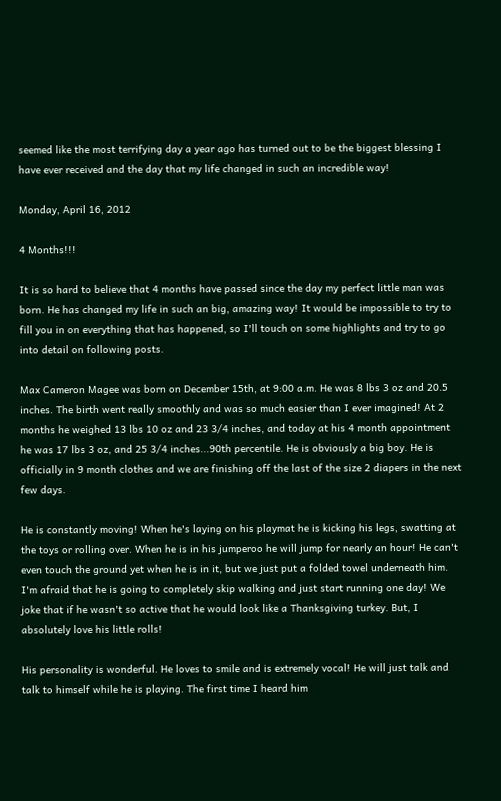seemed like the most terrifying day a year ago has turned out to be the biggest blessing I have ever received and the day that my life changed in such an incredible way!

Monday, April 16, 2012

4 Months!!!

It is so hard to believe that 4 months have passed since the day my perfect little man was born. He has changed my life in such an big, amazing way! It would be impossible to try to fill you in on everything that has happened, so I'll touch on some highlights and try to go into detail on following posts.

Max Cameron Magee was born on December 15th, at 9:00 a.m. He was 8 lbs 3 oz and 20.5 inches. The birth went really smoothly and was so much easier than I ever imagined! At 2 months he weighed 13 lbs 10 oz and 23 3/4 inches, and today at his 4 month appointment he was 17 lbs 3 oz, and 25 3/4 inches...90th percentile. He is obviously a big boy. He is officially in 9 month clothes and we are finishing off the last of the size 2 diapers in the next few days.

He is constantly moving! When he's laying on his playmat he is kicking his legs, swatting at the toys or rolling over. When he is in his jumperoo he will jump for nearly an hour! He can't even touch the ground yet when he is in it, but we just put a folded towel underneath him. I'm afraid that he is going to completely skip walking and just start running one day! We joke that if he wasn't so active that he would look like a Thanksgiving turkey. But, I absolutely love his little rolls!

His personality is wonderful. He loves to smile and is extremely vocal! He will just talk and talk to himself while he is playing. The first time I heard him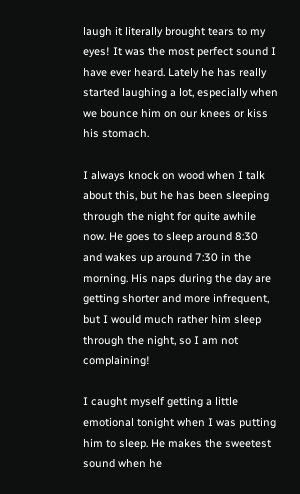laugh it literally brought tears to my eyes! It was the most perfect sound I have ever heard. Lately he has really started laughing a lot, especially when we bounce him on our knees or kiss his stomach.

I always knock on wood when I talk about this, but he has been sleeping through the night for quite awhile now. He goes to sleep around 8:30 and wakes up around 7:30 in the morning. His naps during the day are getting shorter and more infrequent, but I would much rather him sleep through the night, so I am not complaining!

I caught myself getting a little emotional tonight when I was putting him to sleep. He makes the sweetest sound when he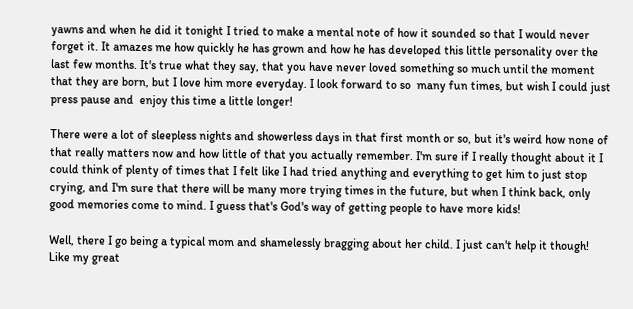yawns and when he did it tonight I tried to make a mental note of how it sounded so that I would never forget it. It amazes me how quickly he has grown and how he has developed this little personality over the last few months. It's true what they say, that you have never loved something so much until the moment that they are born, but I love him more everyday. I look forward to so  many fun times, but wish I could just press pause and  enjoy this time a little longer!

There were a lot of sleepless nights and showerless days in that first month or so, but it's weird how none of that really matters now and how little of that you actually remember. I'm sure if I really thought about it I could think of plenty of times that I felt like I had tried anything and everything to get him to just stop crying, and I'm sure that there will be many more trying times in the future, but when I think back, only good memories come to mind. I guess that's God's way of getting people to have more kids!

Well, there I go being a typical mom and shamelessly bragging about her child. I just can't help it though! Like my great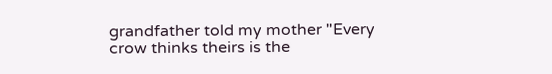grandfather told my mother "Every crow thinks theirs is the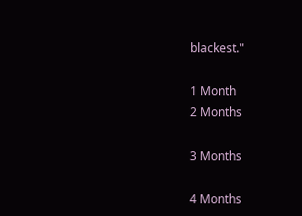blackest."

1 Month
2 Months

3 Months

4 Months